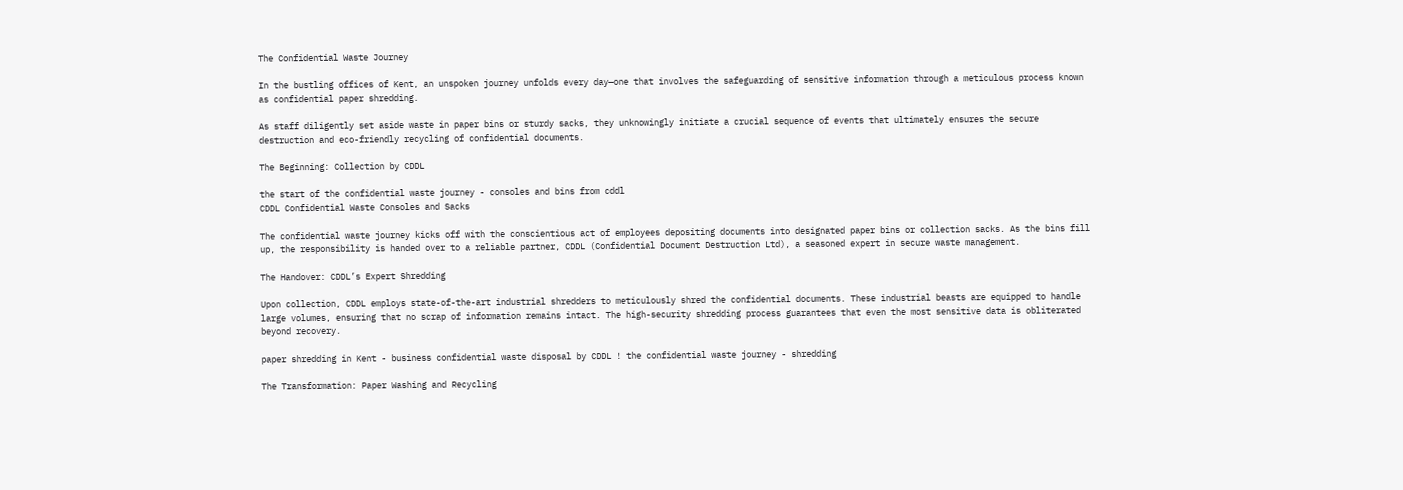The Confidential Waste Journey

In the bustling offices of Kent, an unspoken journey unfolds every day—one that involves the safeguarding of sensitive information through a meticulous process known as confidential paper shredding.

As staff diligently set aside waste in paper bins or sturdy sacks, they unknowingly initiate a crucial sequence of events that ultimately ensures the secure destruction and eco-friendly recycling of confidential documents.

The Beginning: Collection by CDDL

the start of the confidential waste journey - consoles and bins from cddl
CDDL Confidential Waste Consoles and Sacks

The confidential waste journey kicks off with the conscientious act of employees depositing documents into designated paper bins or collection sacks. As the bins fill up, the responsibility is handed over to a reliable partner, CDDL (Confidential Document Destruction Ltd), a seasoned expert in secure waste management.

The Handover: CDDL’s Expert Shredding

Upon collection, CDDL employs state-of-the-art industrial shredders to meticulously shred the confidential documents. These industrial beasts are equipped to handle large volumes, ensuring that no scrap of information remains intact. The high-security shredding process guarantees that even the most sensitive data is obliterated beyond recovery.

paper shredding in Kent - business confidential waste disposal by CDDL ! the confidential waste journey - shredding

The Transformation: Paper Washing and Recycling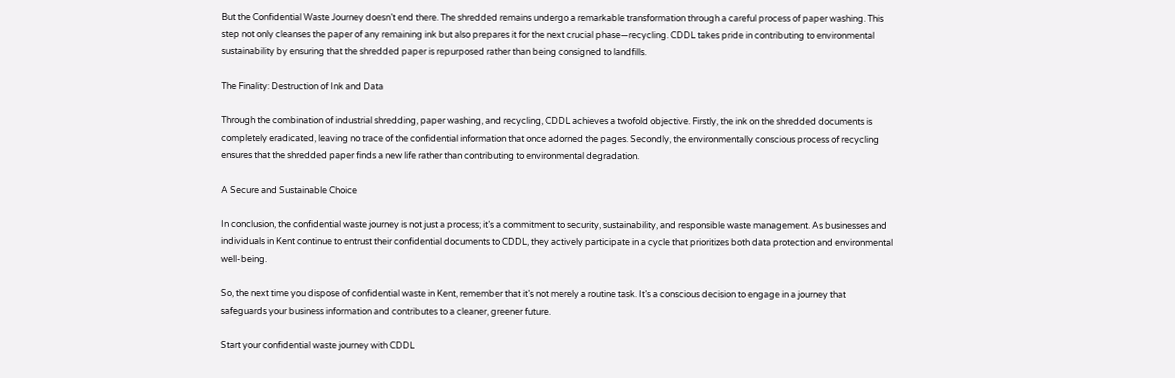But the Confidential Waste Journey doesn’t end there. The shredded remains undergo a remarkable transformation through a careful process of paper washing. This step not only cleanses the paper of any remaining ink but also prepares it for the next crucial phase—recycling. CDDL takes pride in contributing to environmental sustainability by ensuring that the shredded paper is repurposed rather than being consigned to landfills.

The Finality: Destruction of Ink and Data

Through the combination of industrial shredding, paper washing, and recycling, CDDL achieves a twofold objective. Firstly, the ink on the shredded documents is completely eradicated, leaving no trace of the confidential information that once adorned the pages. Secondly, the environmentally conscious process of recycling ensures that the shredded paper finds a new life rather than contributing to environmental degradation.

A Secure and Sustainable Choice

In conclusion, the confidential waste journey is not just a process; it’s a commitment to security, sustainability, and responsible waste management. As businesses and individuals in Kent continue to entrust their confidential documents to CDDL, they actively participate in a cycle that prioritizes both data protection and environmental well-being.

So, the next time you dispose of confidential waste in Kent, remember that it’s not merely a routine task. It’s a conscious decision to engage in a journey that safeguards your business information and contributes to a cleaner, greener future.

Start your confidential waste journey with CDDL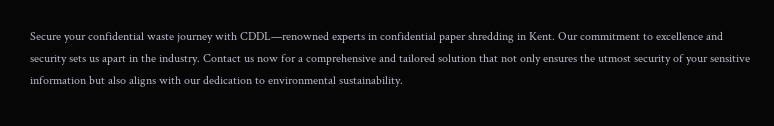Secure your confidential waste journey with CDDL—renowned experts in confidential paper shredding in Kent. Our commitment to excellence and security sets us apart in the industry. Contact us now for a comprehensive and tailored solution that not only ensures the utmost security of your sensitive information but also aligns with our dedication to environmental sustainability.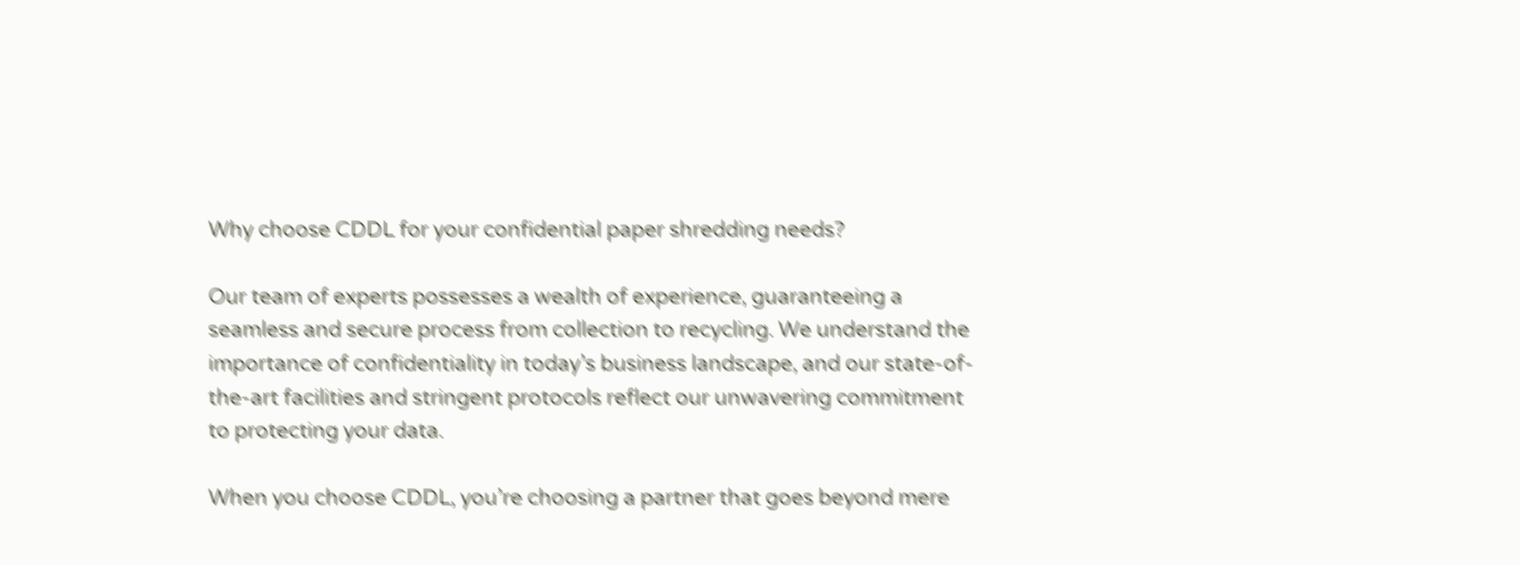Why choose CDDL for your confidential paper shredding needs?

Our team of experts possesses a wealth of experience, guaranteeing a seamless and secure process from collection to recycling. We understand the importance of confidentiality in today’s business landscape, and our state-of-the-art facilities and stringent protocols reflect our unwavering commitment to protecting your data.

When you choose CDDL, you’re choosing a partner that goes beyond mere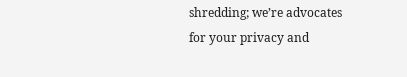shredding; we’re advocates for your privacy and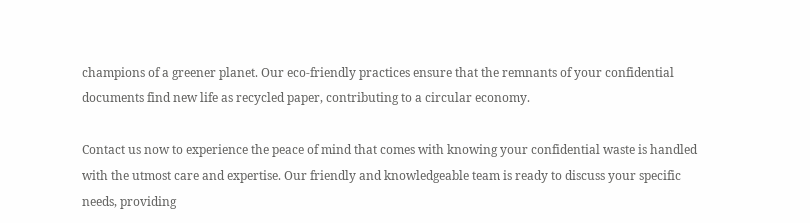champions of a greener planet. Our eco-friendly practices ensure that the remnants of your confidential documents find new life as recycled paper, contributing to a circular economy.

Contact us now to experience the peace of mind that comes with knowing your confidential waste is handled with the utmost care and expertise. Our friendly and knowledgeable team is ready to discuss your specific needs, providing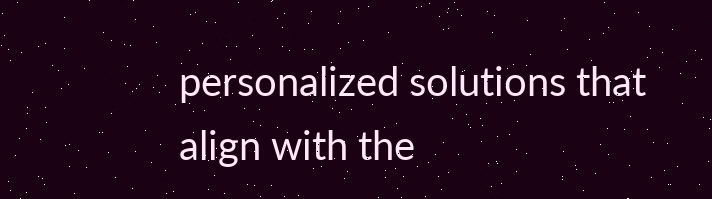personalized solutions that align with the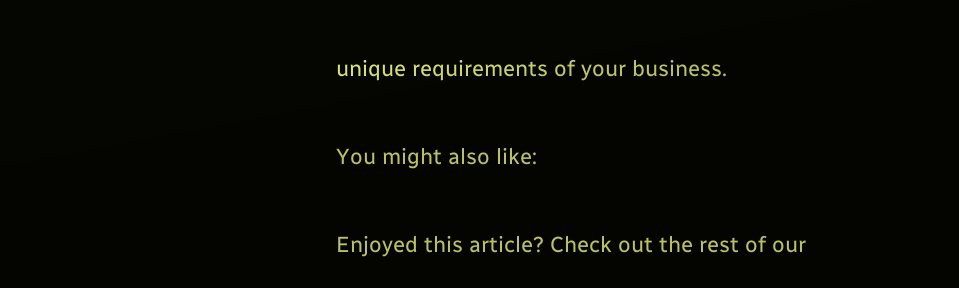unique requirements of your business.

You might also like:

Enjoyed this article? Check out the rest of our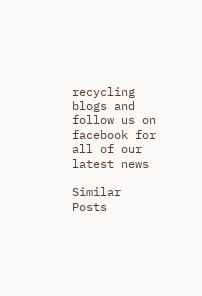recycling blogs and follow us on facebook for all of our latest news

Similar Posts